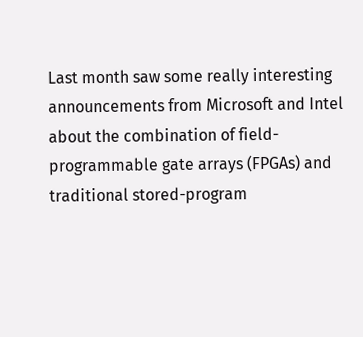Last month saw some really interesting announcements from Microsoft and Intel about the combination of field-programmable gate arrays (FPGAs) and traditional stored-program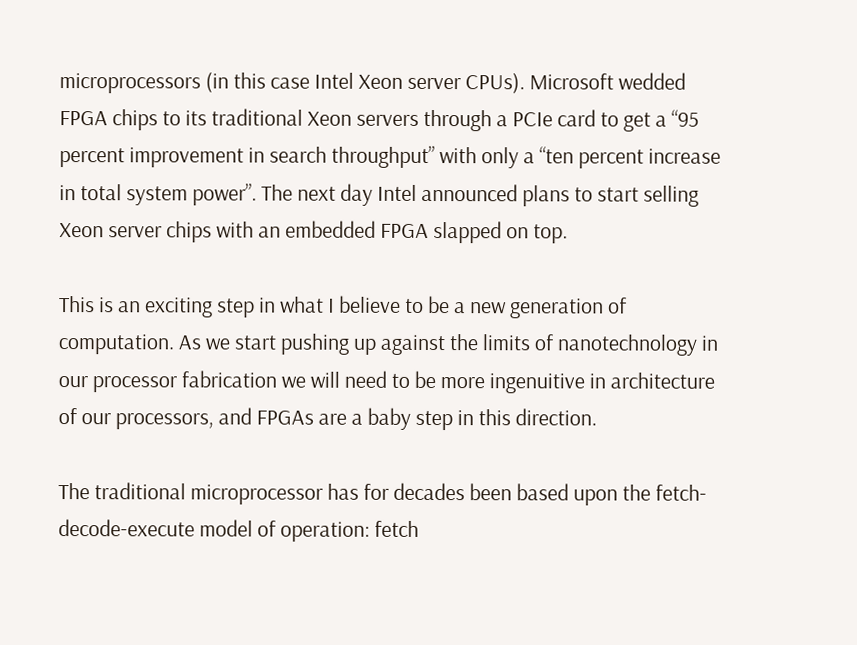microprocessors (in this case Intel Xeon server CPUs). Microsoft wedded FPGA chips to its traditional Xeon servers through a PCIe card to get a “95 percent improvement in search throughput” with only a “ten percent increase in total system power”. The next day Intel announced plans to start selling Xeon server chips with an embedded FPGA slapped on top.

This is an exciting step in what I believe to be a new generation of computation. As we start pushing up against the limits of nanotechnology in our processor fabrication we will need to be more ingenuitive in architecture of our processors, and FPGAs are a baby step in this direction.

The traditional microprocessor has for decades been based upon the fetch-decode-execute model of operation: fetch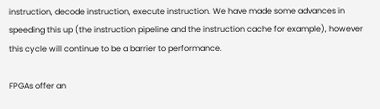instruction, decode instruction, execute instruction. We have made some advances in speeding this up (the instruction pipeline and the instruction cache for example), however this cycle will continue to be a barrier to performance.

FPGAs offer an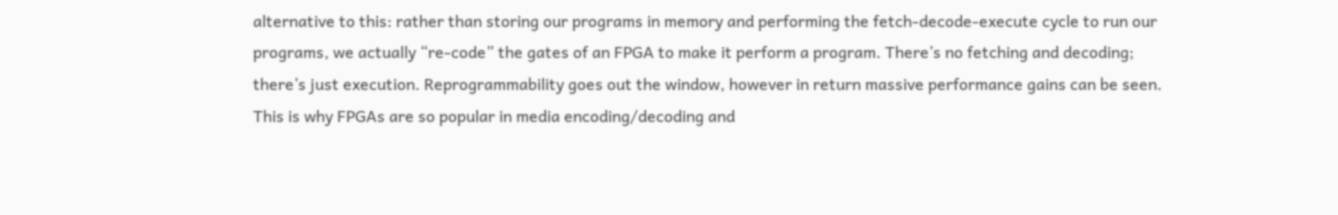alternative to this: rather than storing our programs in memory and performing the fetch-decode-execute cycle to run our programs, we actually “re-code” the gates of an FPGA to make it perform a program. There’s no fetching and decoding; there’s just execution. Reprogrammability goes out the window, however in return massive performance gains can be seen. This is why FPGAs are so popular in media encoding/decoding and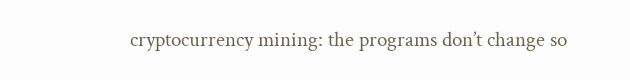cryptocurrency mining: the programs don’t change so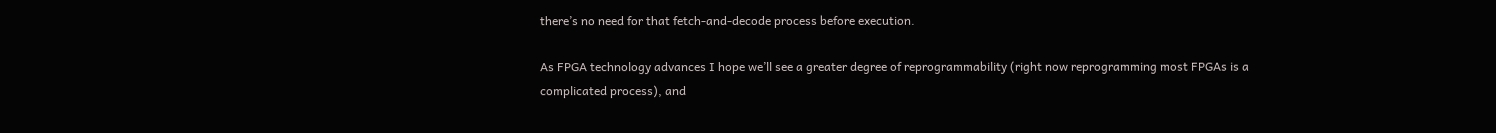there’s no need for that fetch-and-decode process before execution.

As FPGA technology advances I hope we’ll see a greater degree of reprogrammability (right now reprogramming most FPGAs is a complicated process), and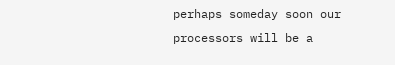perhaps someday soon our processors will be a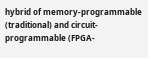hybrid of memory-programmable (traditional) and circuit-programmable (FPGA-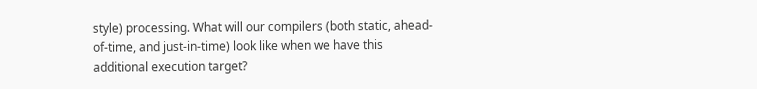style) processing. What will our compilers (both static, ahead-of-time, and just-in-time) look like when we have this additional execution target?